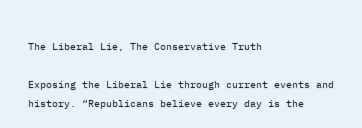The Liberal Lie, The Conservative Truth

Exposing the Liberal Lie through current events and history. “Republicans believe every day is the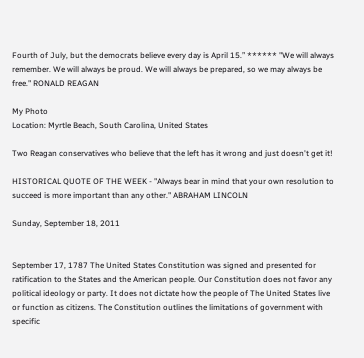Fourth of July, but the democrats believe every day is April 15.” ****** "We will always remember. We will always be proud. We will always be prepared, so we may always be free." RONALD REAGAN

My Photo
Location: Myrtle Beach, South Carolina, United States

Two Reagan conservatives who believe that the left has it wrong and just doesn't get it!

HISTORICAL QUOTE OF THE WEEK - "Always bear in mind that your own resolution to succeed is more important than any other." ABRAHAM LINCOLN

Sunday, September 18, 2011


September 17, 1787 The United States Constitution was signed and presented for ratification to the States and the American people. Our Constitution does not favor any political ideology or party. It does not dictate how the people of The United States live or function as citizens. The Constitution outlines the limitations of government with specific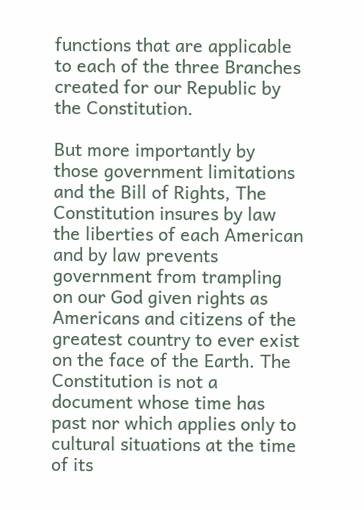functions that are applicable to each of the three Branches created for our Republic by the Constitution.

But more importantly by those government limitations and the Bill of Rights, The Constitution insures by law the liberties of each American and by law prevents government from trampling on our God given rights as Americans and citizens of the greatest country to ever exist on the face of the Earth. The Constitution is not a document whose time has past nor which applies only to cultural situations at the time of its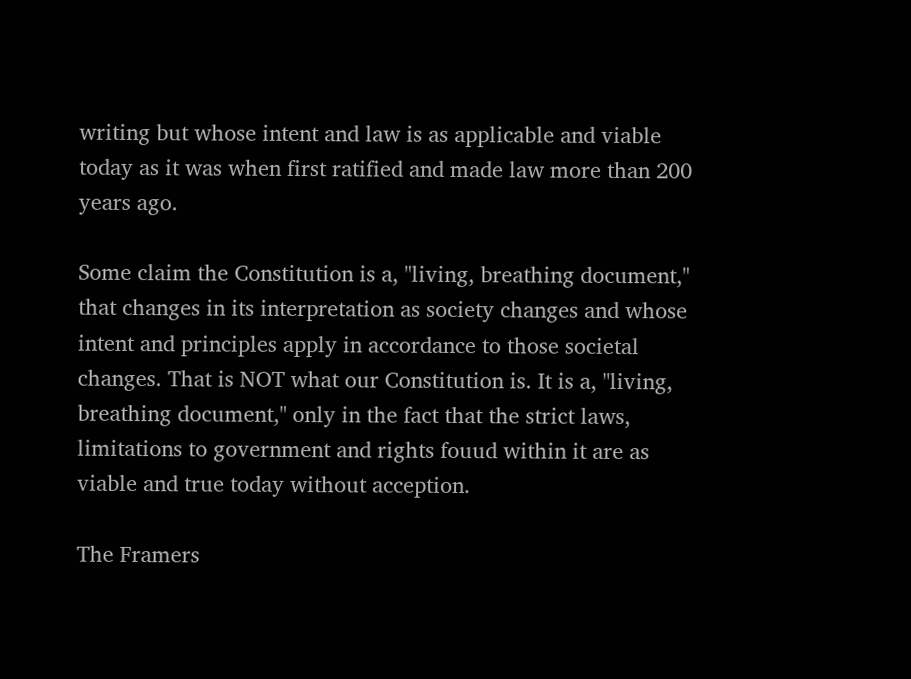writing but whose intent and law is as applicable and viable today as it was when first ratified and made law more than 200 years ago.

Some claim the Constitution is a, "living, breathing document," that changes in its interpretation as society changes and whose intent and principles apply in accordance to those societal changes. That is NOT what our Constitution is. It is a, "living, breathing document," only in the fact that the strict laws, limitations to government and rights fouud within it are as viable and true today without acception.

The Framers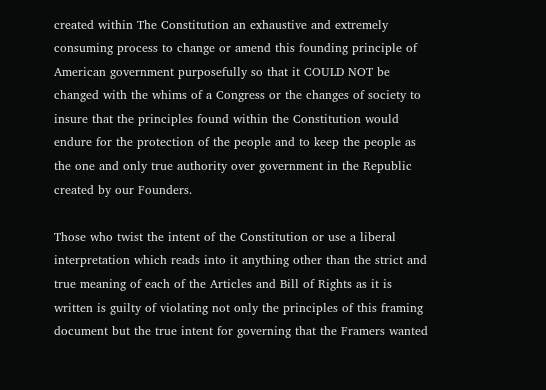created within The Constitution an exhaustive and extremely consuming process to change or amend this founding principle of American government purposefully so that it COULD NOT be changed with the whims of a Congress or the changes of society to insure that the principles found within the Constitution would endure for the protection of the people and to keep the people as the one and only true authority over government in the Republic created by our Founders.

Those who twist the intent of the Constitution or use a liberal interpretation which reads into it anything other than the strict and true meaning of each of the Articles and Bill of Rights as it is written is guilty of violating not only the principles of this framing document but the true intent for governing that the Framers wanted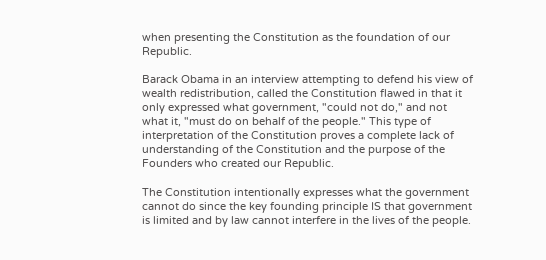when presenting the Constitution as the foundation of our Republic.

Barack Obama in an interview attempting to defend his view of wealth redistribution, called the Constitution flawed in that it only expressed what government, "could not do," and not what it, "must do on behalf of the people." This type of interpretation of the Constitution proves a complete lack of understanding of the Constitution and the purpose of the Founders who created our Republic.

The Constitution intentionally expresses what the government cannot do since the key founding principle IS that government is limited and by law cannot interfere in the lives of the people.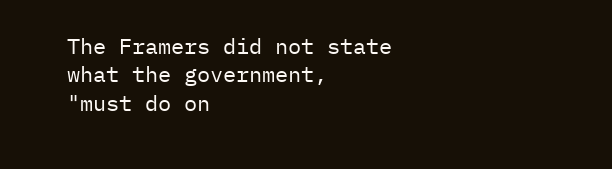The Framers did not state what the government, "must do on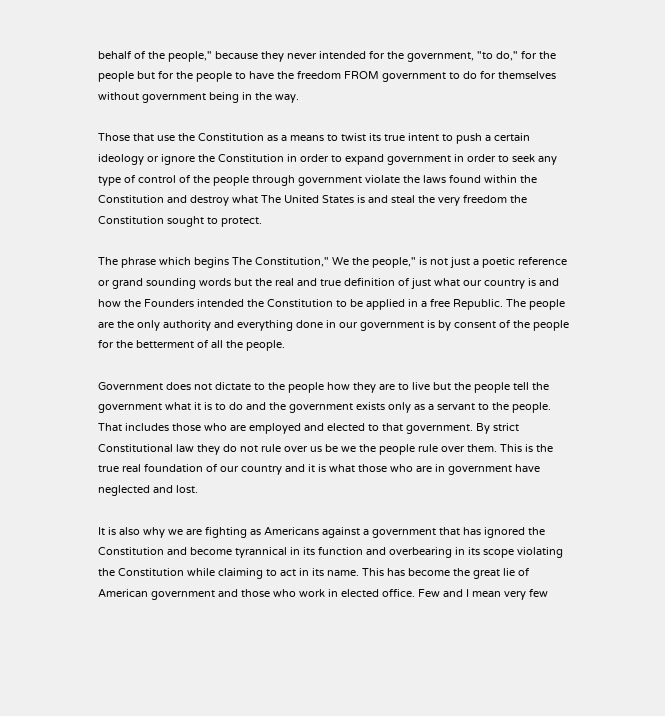behalf of the people," because they never intended for the government, "to do," for the people but for the people to have the freedom FROM government to do for themselves without government being in the way.

Those that use the Constitution as a means to twist its true intent to push a certain ideology or ignore the Constitution in order to expand government in order to seek any type of control of the people through government violate the laws found within the Constitution and destroy what The United States is and steal the very freedom the Constitution sought to protect.

The phrase which begins The Constitution," We the people," is not just a poetic reference or grand sounding words but the real and true definition of just what our country is and how the Founders intended the Constitution to be applied in a free Republic. The people are the only authority and everything done in our government is by consent of the people for the betterment of all the people.

Government does not dictate to the people how they are to live but the people tell the government what it is to do and the government exists only as a servant to the people. That includes those who are employed and elected to that government. By strict Constitutional law they do not rule over us be we the people rule over them. This is the true real foundation of our country and it is what those who are in government have neglected and lost.

It is also why we are fighting as Americans against a government that has ignored the Constitution and become tyrannical in its function and overbearing in its scope violating the Constitution while claiming to act in its name. This has become the great lie of American government and those who work in elected office. Few and I mean very few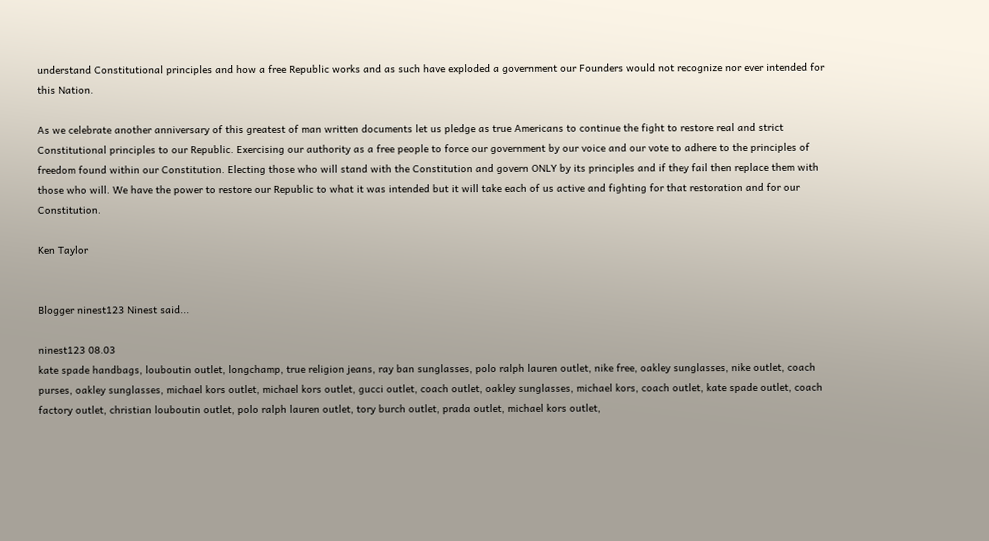understand Constitutional principles and how a free Republic works and as such have exploded a government our Founders would not recognize nor ever intended for this Nation.

As we celebrate another anniversary of this greatest of man written documents let us pledge as true Americans to continue the fight to restore real and strict Constitutional principles to our Republic. Exercising our authority as a free people to force our government by our voice and our vote to adhere to the principles of freedom found within our Constitution. Electing those who will stand with the Constitution and govern ONLY by its principles and if they fail then replace them with those who will. We have the power to restore our Republic to what it was intended but it will take each of us active and fighting for that restoration and for our Constitution.

Ken Taylor


Blogger ninest123 Ninest said...

ninest123 08.03
kate spade handbags, louboutin outlet, longchamp, true religion jeans, ray ban sunglasses, polo ralph lauren outlet, nike free, oakley sunglasses, nike outlet, coach purses, oakley sunglasses, michael kors outlet, michael kors outlet, gucci outlet, coach outlet, oakley sunglasses, michael kors, coach outlet, kate spade outlet, coach factory outlet, christian louboutin outlet, polo ralph lauren outlet, tory burch outlet, prada outlet, michael kors outlet,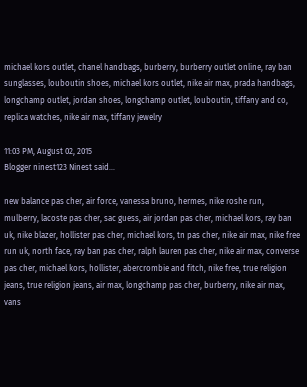michael kors outlet, chanel handbags, burberry, burberry outlet online, ray ban sunglasses, louboutin shoes, michael kors outlet, nike air max, prada handbags, longchamp outlet, jordan shoes, longchamp outlet, louboutin, tiffany and co, replica watches, nike air max, tiffany jewelry

11:03 PM, August 02, 2015
Blogger ninest123 Ninest said...

new balance pas cher, air force, vanessa bruno, hermes, nike roshe run, mulberry, lacoste pas cher, sac guess, air jordan pas cher, michael kors, ray ban uk, nike blazer, hollister pas cher, michael kors, tn pas cher, nike air max, nike free run uk, north face, ray ban pas cher, ralph lauren pas cher, nike air max, converse pas cher, michael kors, hollister, abercrombie and fitch, nike free, true religion jeans, true religion jeans, air max, longchamp pas cher, burberry, nike air max, vans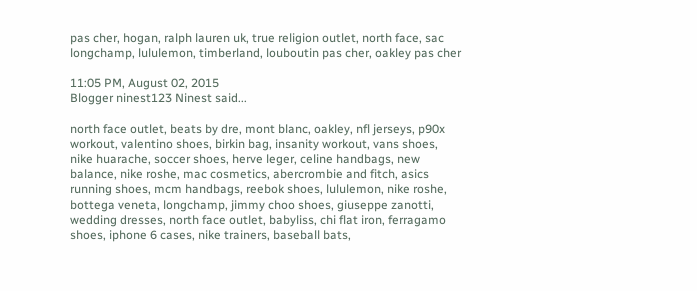pas cher, hogan, ralph lauren uk, true religion outlet, north face, sac longchamp, lululemon, timberland, louboutin pas cher, oakley pas cher

11:05 PM, August 02, 2015
Blogger ninest123 Ninest said...

north face outlet, beats by dre, mont blanc, oakley, nfl jerseys, p90x workout, valentino shoes, birkin bag, insanity workout, vans shoes, nike huarache, soccer shoes, herve leger, celine handbags, new balance, nike roshe, mac cosmetics, abercrombie and fitch, asics running shoes, mcm handbags, reebok shoes, lululemon, nike roshe, bottega veneta, longchamp, jimmy choo shoes, giuseppe zanotti, wedding dresses, north face outlet, babyliss, chi flat iron, ferragamo shoes, iphone 6 cases, nike trainers, baseball bats,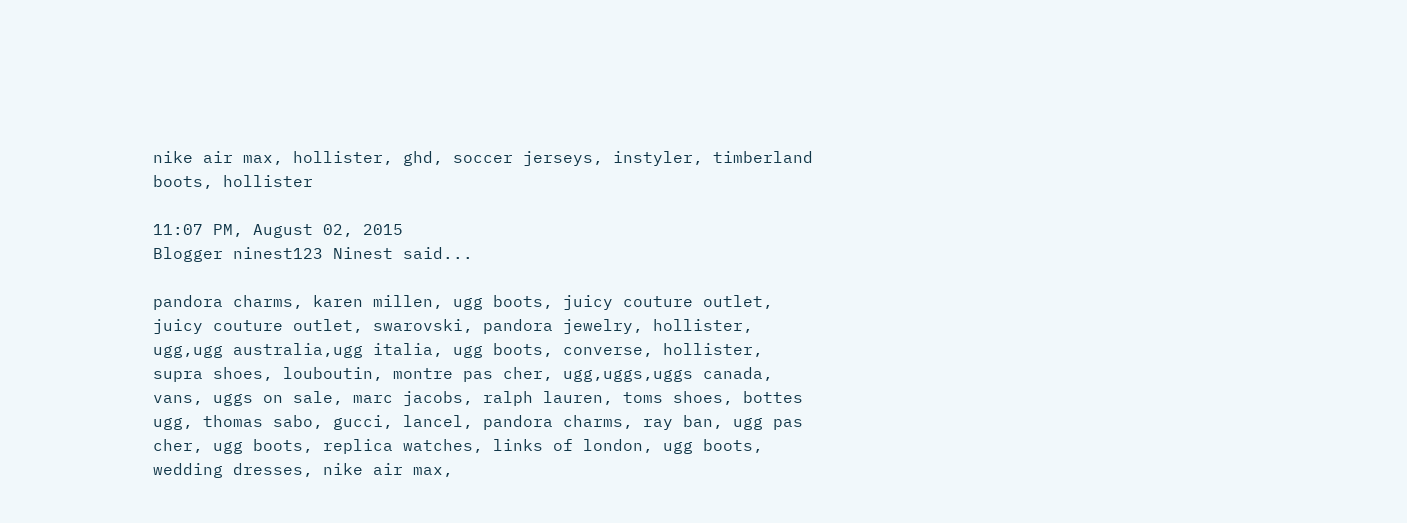nike air max, hollister, ghd, soccer jerseys, instyler, timberland boots, hollister

11:07 PM, August 02, 2015
Blogger ninest123 Ninest said...

pandora charms, karen millen, ugg boots, juicy couture outlet, juicy couture outlet, swarovski, pandora jewelry, hollister, ugg,ugg australia,ugg italia, ugg boots, converse, hollister, supra shoes, louboutin, montre pas cher, ugg,uggs,uggs canada, vans, uggs on sale, marc jacobs, ralph lauren, toms shoes, bottes ugg, thomas sabo, gucci, lancel, pandora charms, ray ban, ugg pas cher, ugg boots, replica watches, links of london, ugg boots, wedding dresses, nike air max,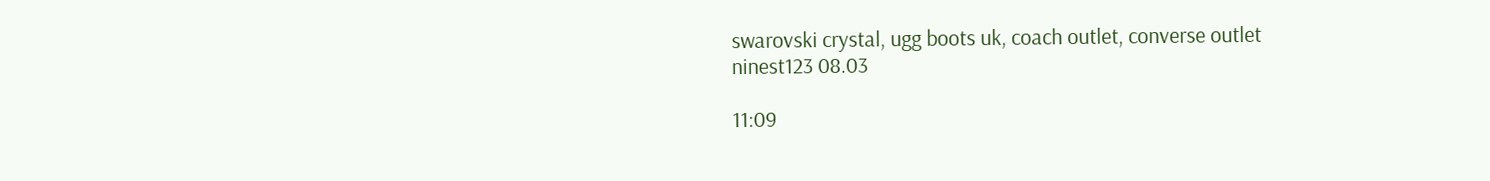swarovski crystal, ugg boots uk, coach outlet, converse outlet
ninest123 08.03

11:09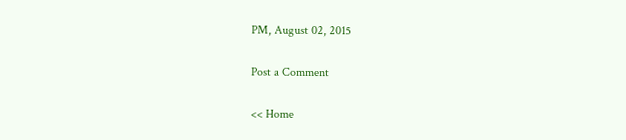PM, August 02, 2015

Post a Comment

<< Home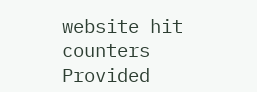website hit counters
Provided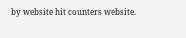by website hit counters website.